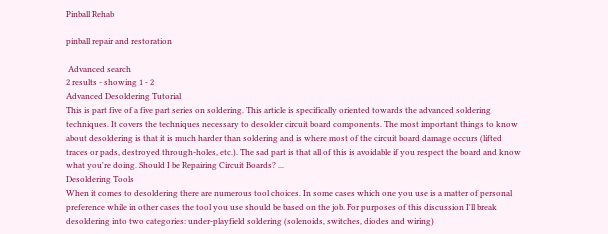Pinball Rehab

pinball repair and restoration

 Advanced search
2 results - showing 1 - 2
Advanced Desoldering Tutorial
This is part five of a five part series on soldering. This article is specifically oriented towards the advanced soldering techniques. It covers the techniques necessary to desolder circuit board components. The most important things to know about desoldering is that it is much harder than soldering and is where most of the circuit board damage occurs (lifted traces or pads, destroyed through-holes, etc.). The sad part is that all of this is avoidable if you respect the board and know what you're doing. Should I be Repairing Circuit Boards? ...
Desoldering Tools
When it comes to desoldering there are numerous tool choices. In some cases which one you use is a matter of personal preference while in other cases the tool you use should be based on the job. For purposes of this discussion I'll break desoldering into two categories: under-playfield soldering (solenoids, switches, diodes and wiring)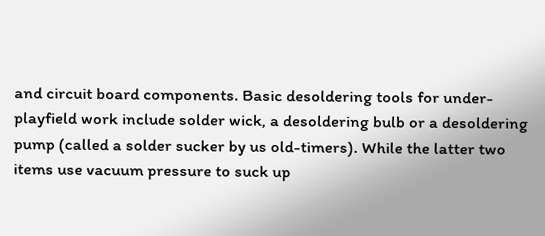and circuit board components. Basic desoldering tools for under-playfield work include solder wick, a desoldering bulb or a desoldering pump (called a solder sucker by us old-timers). While the latter two items use vacuum pressure to suck up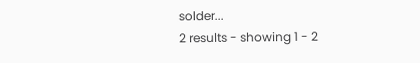solder...
2 results - showing 1 - 2